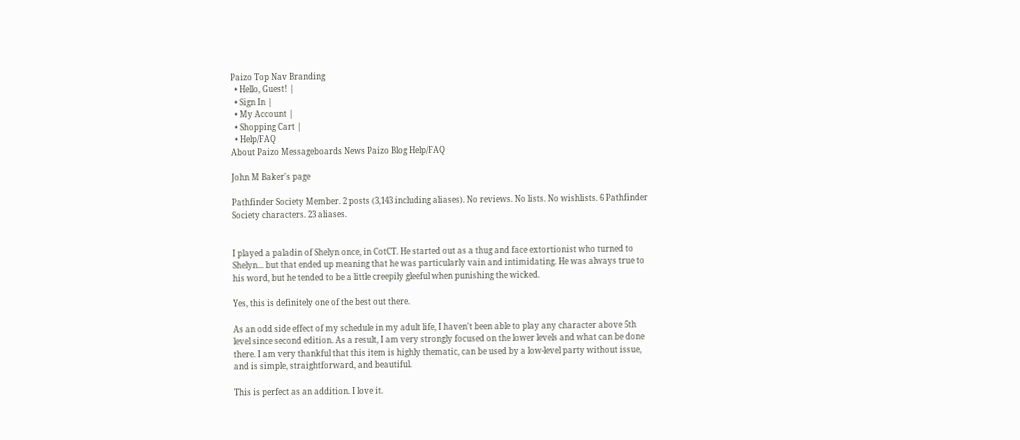Paizo Top Nav Branding
  • Hello, Guest! |
  • Sign In |
  • My Account |
  • Shopping Cart |
  • Help/FAQ
About Paizo Messageboards News Paizo Blog Help/FAQ

John M Baker's page

Pathfinder Society Member. 2 posts (3,143 including aliases). No reviews. No lists. No wishlists. 6 Pathfinder Society characters. 23 aliases.


I played a paladin of Shelyn once, in CotCT. He started out as a thug and face extortionist who turned to Shelyn... but that ended up meaning that he was particularly vain and intimidating. He was always true to his word, but he tended to be a little creepily gleeful when punishing the wicked.

Yes, this is definitely one of the best out there.

As an odd side effect of my schedule in my adult life, I haven't been able to play any character above 5th level since second edition. As a result, I am very strongly focused on the lower levels and what can be done there. I am very thankful that this item is highly thematic, can be used by a low-level party without issue, and is simple, straightforward, and beautiful.

This is perfect as an addition. I love it.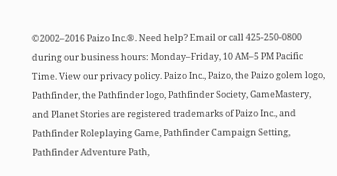©2002–2016 Paizo Inc.®. Need help? Email or call 425-250-0800 during our business hours: Monday–Friday, 10 AM–5 PM Pacific Time. View our privacy policy. Paizo Inc., Paizo, the Paizo golem logo, Pathfinder, the Pathfinder logo, Pathfinder Society, GameMastery, and Planet Stories are registered trademarks of Paizo Inc., and Pathfinder Roleplaying Game, Pathfinder Campaign Setting, Pathfinder Adventure Path,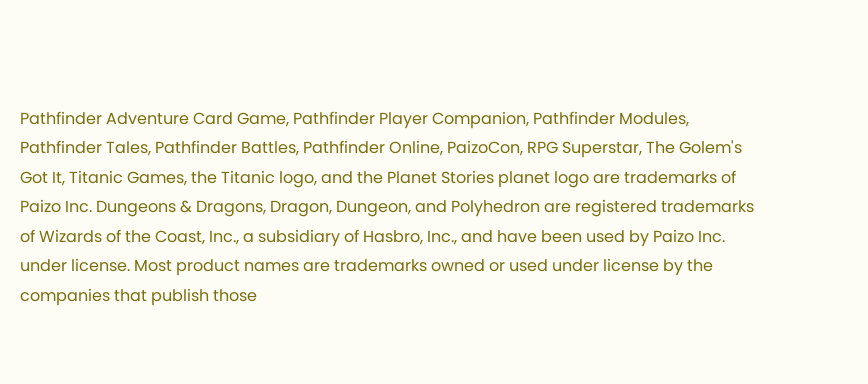Pathfinder Adventure Card Game, Pathfinder Player Companion, Pathfinder Modules, Pathfinder Tales, Pathfinder Battles, Pathfinder Online, PaizoCon, RPG Superstar, The Golem's Got It, Titanic Games, the Titanic logo, and the Planet Stories planet logo are trademarks of Paizo Inc. Dungeons & Dragons, Dragon, Dungeon, and Polyhedron are registered trademarks of Wizards of the Coast, Inc., a subsidiary of Hasbro, Inc., and have been used by Paizo Inc. under license. Most product names are trademarks owned or used under license by the companies that publish those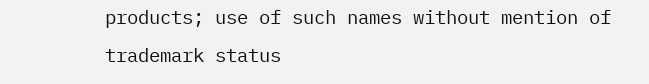products; use of such names without mention of trademark status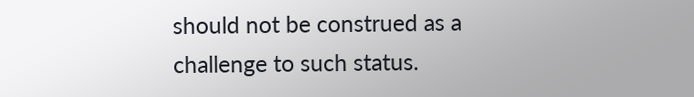should not be construed as a challenge to such status.